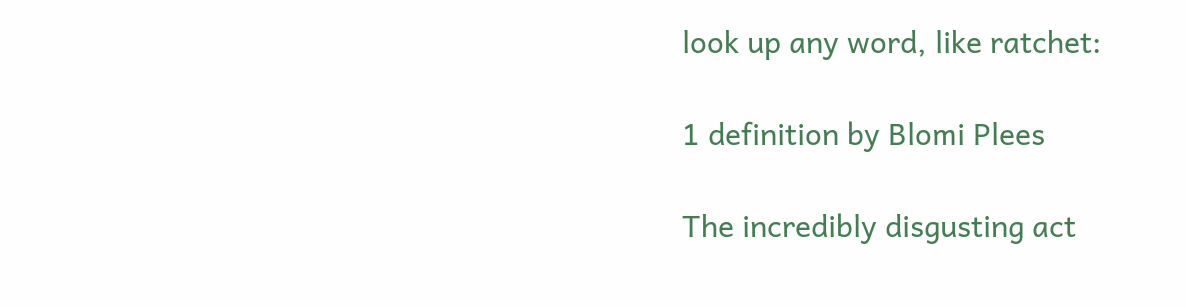look up any word, like ratchet:

1 definition by Blomi Plees

The incredibly disgusting act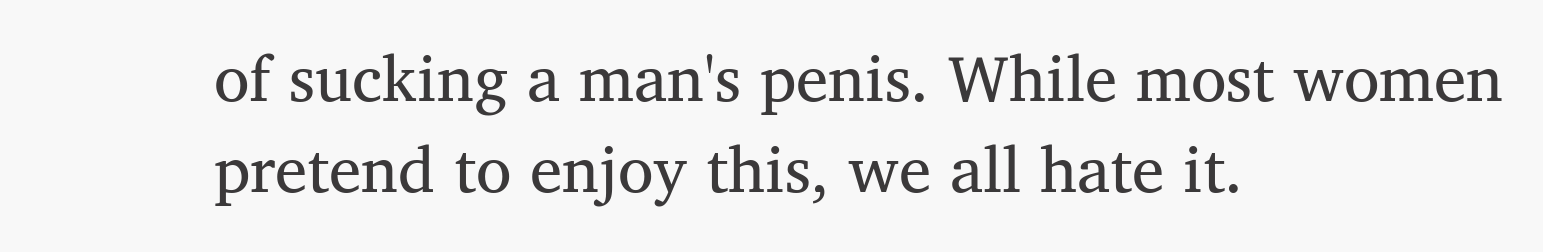of sucking a man's penis. While most women pretend to enjoy this, we all hate it.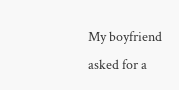My boyfriend asked for a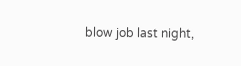blow job last night,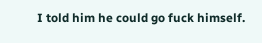I told him he could go fuck himself.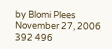by Blomi Plees November 27, 2006
392 496